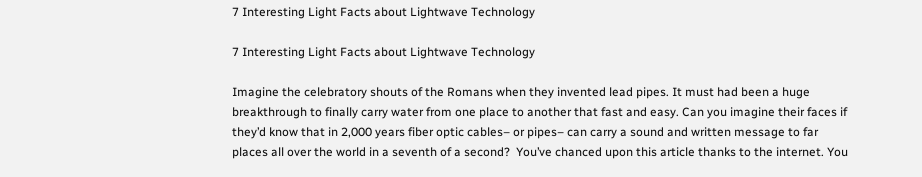7 Interesting Light Facts about Lightwave Technology

7 Interesting Light Facts about Lightwave Technology

Imagine the celebratory shouts of the Romans when they invented lead pipes. It must had been a huge breakthrough to finally carry water from one place to another that fast and easy. Can you imagine their faces if they’d know that in 2,000 years fiber optic cables– or pipes– can carry a sound and written message to far places all over the world in a seventh of a second?  You’ve chanced upon this article thanks to the internet. You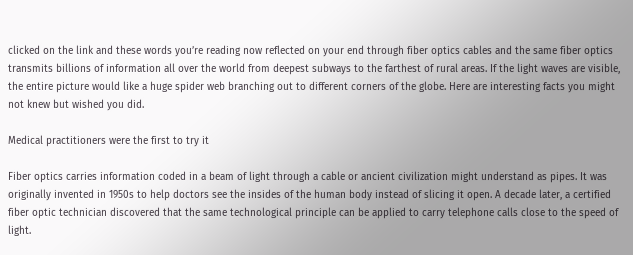clicked on the link and these words you’re reading now reflected on your end through fiber optics cables and the same fiber optics transmits billions of information all over the world from deepest subways to the farthest of rural areas. If the light waves are visible, the entire picture would like a huge spider web branching out to different corners of the globe. Here are interesting facts you might not knew but wished you did.

Medical practitioners were the first to try it

Fiber optics carries information coded in a beam of light through a cable or ancient civilization might understand as pipes. It was originally invented in 1950s to help doctors see the insides of the human body instead of slicing it open. A decade later, a certified fiber optic technician discovered that the same technological principle can be applied to carry telephone calls close to the speed of light.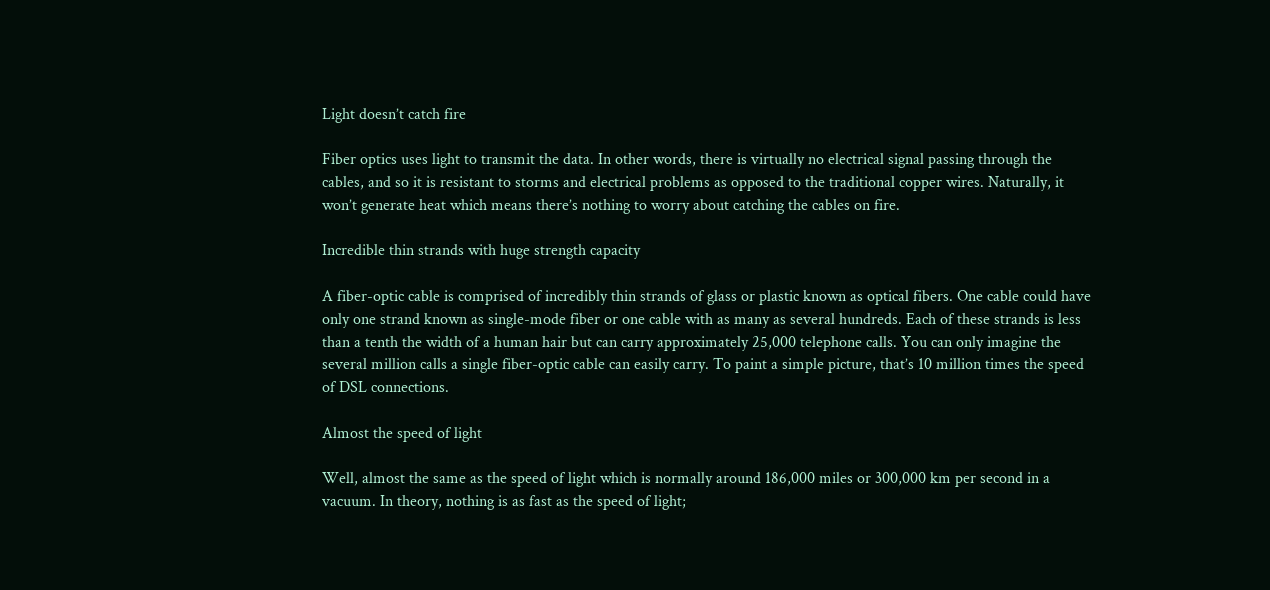Light doesn’t catch fire

Fiber optics uses light to transmit the data. In other words, there is virtually no electrical signal passing through the cables, and so it is resistant to storms and electrical problems as opposed to the traditional copper wires. Naturally, it won’t generate heat which means there’s nothing to worry about catching the cables on fire.

Incredible thin strands with huge strength capacity

A fiber-optic cable is comprised of incredibly thin strands of glass or plastic known as optical fibers. One cable could have only one strand known as single-mode fiber or one cable with as many as several hundreds. Each of these strands is less than a tenth the width of a human hair but can carry approximately 25,000 telephone calls. You can only imagine the several million calls a single fiber-optic cable can easily carry. To paint a simple picture, that’s 10 million times the speed of DSL connections.

Almost the speed of light

Well, almost the same as the speed of light which is normally around 186,000 miles or 300,000 km per second in a vacuum. In theory, nothing is as fast as the speed of light;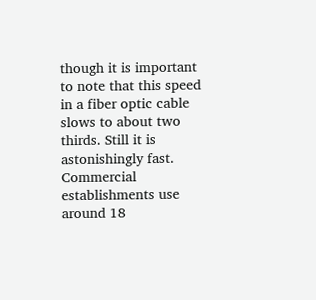though it is important to note that this speed in a fiber optic cable slows to about two thirds. Still it is astonishingly fast. Commercial establishments use around 18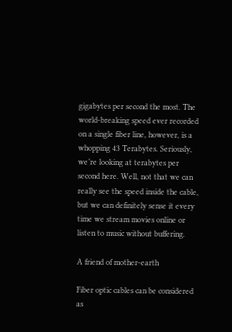gigabytes per second the most. The world-breaking speed ever recorded on a single fiber line, however, is a whopping 43 Terabytes. Seriously, we’re looking at terabytes per second here. Well, not that we can really see the speed inside the cable, but we can definitely sense it every time we stream movies online or listen to music without buffering.

A friend of mother-earth

Fiber optic cables can be considered as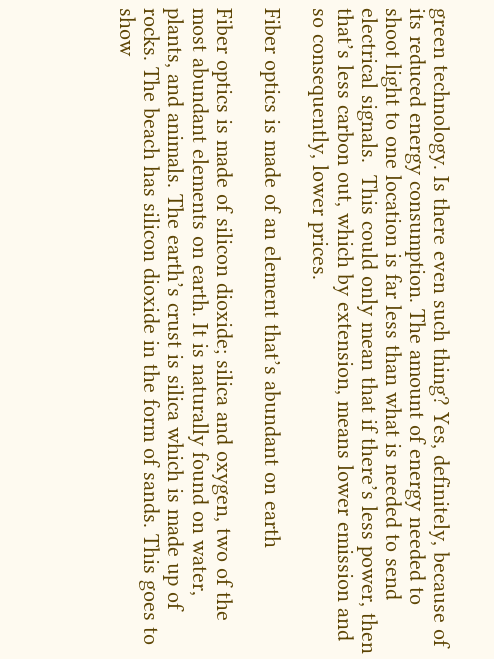green technology. Is there even such thing? Yes, definitely, because of its reduced energy consumption. The amount of energy needed to shoot light to one location is far less than what is needed to send electrical signals.  This could only mean that if there’s less power, then that’s less carbon out, which by extension, means lower emission and so consequently, lower prices.

Fiber optics is made of an element that’s abundant on earth

Fiber optics is made of silicon dioxide; silica and oxygen, two of the most abundant elements on earth. It is naturally found on water, plants, and animals. The earth’s crust is silica which is made up of rocks. The beach has silicon dioxide in the form of sands. This goes to show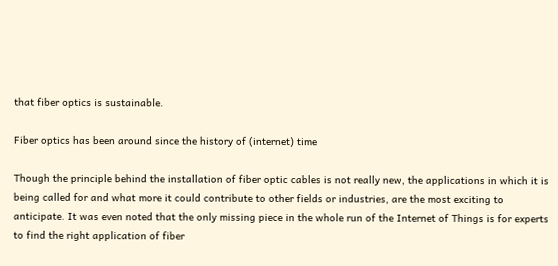that fiber optics is sustainable.

Fiber optics has been around since the history of (internet) time

Though the principle behind the installation of fiber optic cables is not really new, the applications in which it is being called for and what more it could contribute to other fields or industries, are the most exciting to anticipate. It was even noted that the only missing piece in the whole run of the Internet of Things is for experts to find the right application of fiber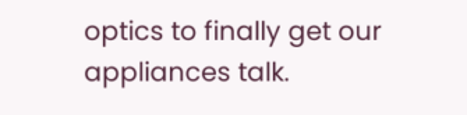optics to finally get our appliances talk.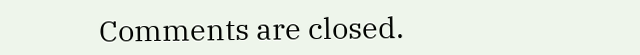Comments are closed.